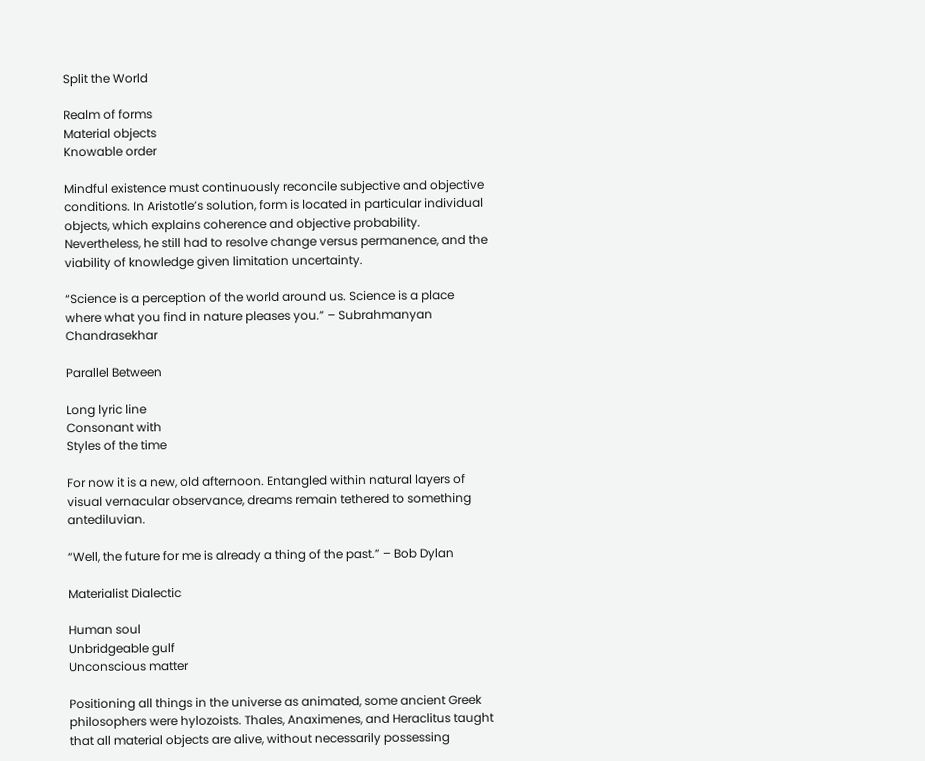Split the World

Realm of forms
Material objects
Knowable order

Mindful existence must continuously reconcile subjective and objective conditions. In Aristotle’s solution, form is located in particular individual objects, which explains coherence and objective probability. Nevertheless, he still had to resolve change versus permanence, and the viability of knowledge given limitation uncertainty.

“Science is a perception of the world around us. Science is a place where what you find in nature pleases you.” – Subrahmanyan Chandrasekhar

Parallel Between

Long lyric line
Consonant with
Styles of the time

For now it is a new, old afternoon. Entangled within natural layers of visual vernacular observance, dreams remain tethered to something antediluvian.

“Well, the future for me is already a thing of the past.” – Bob Dylan

Materialist Dialectic

Human soul
Unbridgeable gulf
Unconscious matter

Positioning all things in the universe as animated, some ancient Greek philosophers were hylozoists. Thales, Anaximenes, and Heraclitus taught that all material objects are alive, without necessarily possessing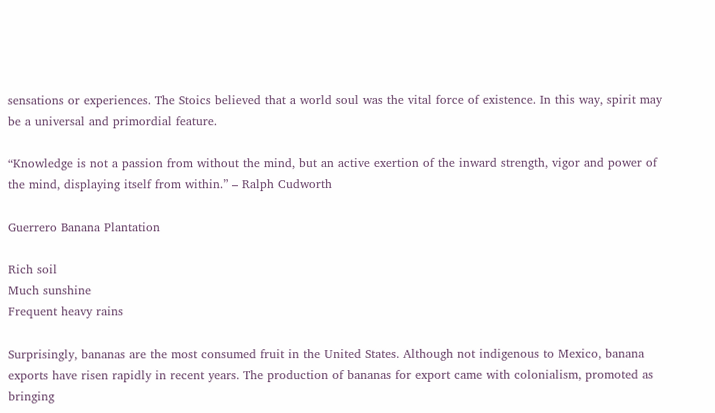sensations or experiences. The Stoics believed that a world soul was the vital force of existence. In this way, spirit may be a universal and primordial feature.

“Knowledge is not a passion from without the mind, but an active exertion of the inward strength, vigor and power of the mind, displaying itself from within.” – Ralph Cudworth

Guerrero Banana Plantation

Rich soil
Much sunshine
Frequent heavy rains

Surprisingly, bananas are the most consumed fruit in the United States. Although not indigenous to Mexico, banana exports have risen rapidly in recent years. The production of bananas for export came with colonialism, promoted as bringing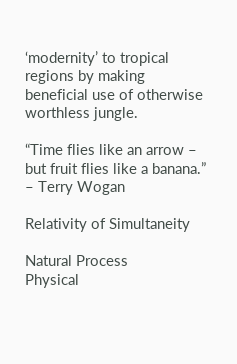‘modernity’ to tropical regions by making beneficial use of otherwise worthless jungle.

“Time flies like an arrow – but fruit flies like a banana.” – Terry Wogan

Relativity of Simultaneity

Natural Process
Physical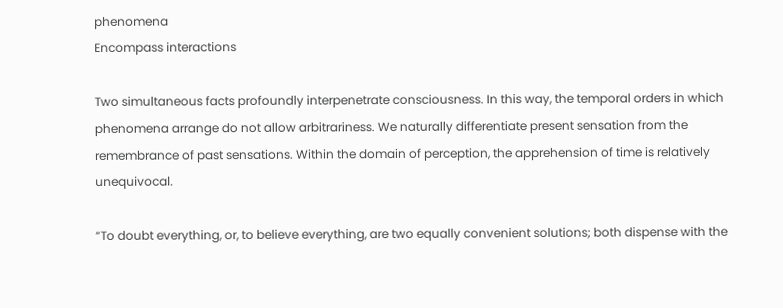phenomena
Encompass interactions

Two simultaneous facts profoundly interpenetrate consciousness. In this way, the temporal orders in which phenomena arrange do not allow arbitrariness. We naturally differentiate present sensation from the remembrance of past sensations. Within the domain of perception, the apprehension of time is relatively unequivocal.

“To doubt everything, or, to believe everything, are two equally convenient solutions; both dispense with the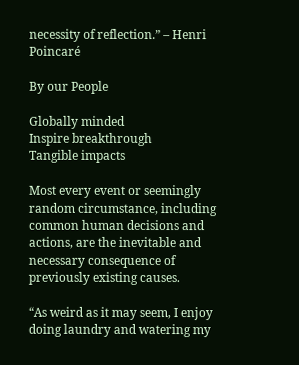necessity of reflection.” – Henri Poincaré

By our People

Globally minded
Inspire breakthrough
Tangible impacts

Most every event or seemingly random circumstance, including common human decisions and actions, are the inevitable and necessary consequence of previously existing causes.

“As weird as it may seem, I enjoy doing laundry and watering my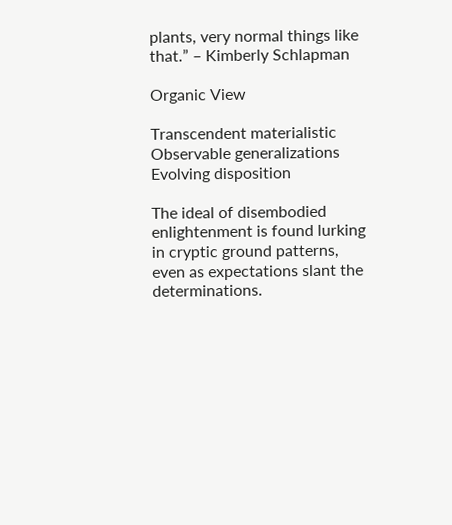plants, very normal things like that.” – Kimberly Schlapman

Organic View

Transcendent materialistic
Observable generalizations
Evolving disposition

The ideal of disembodied enlightenment is found lurking in cryptic ground patterns, even as expectations slant the determinations.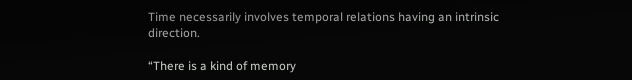Time necessarily involves temporal relations having an intrinsic direction.

“There is a kind of memory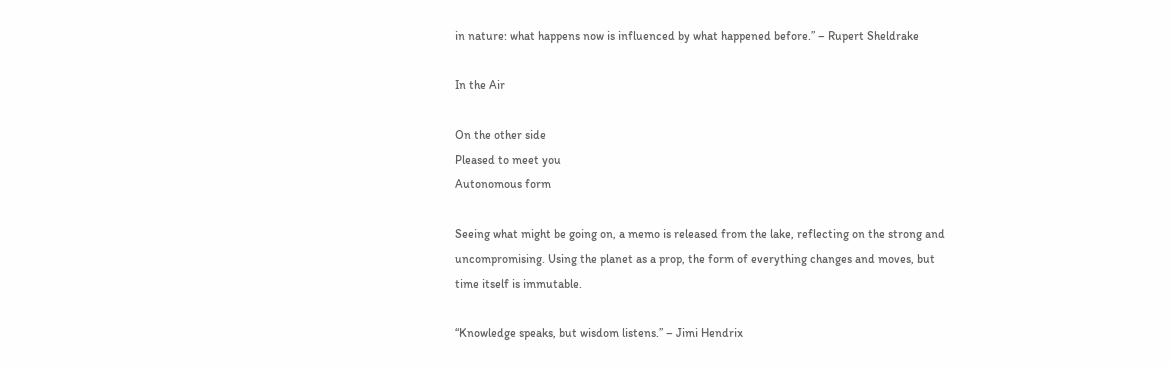in nature: what happens now is influenced by what happened before.” – Rupert Sheldrake

In the Air

On the other side
Pleased to meet you
Autonomous form

Seeing what might be going on, a memo is released from the lake, reflecting on the strong and uncompromising. Using the planet as a prop, the form of everything changes and moves, but time itself is immutable.

“Knowledge speaks, but wisdom listens.” – Jimi Hendrix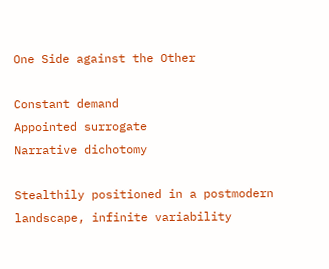One Side against the Other

Constant demand
Appointed surrogate
Narrative dichotomy

Stealthily positioned in a postmodern landscape, infinite variability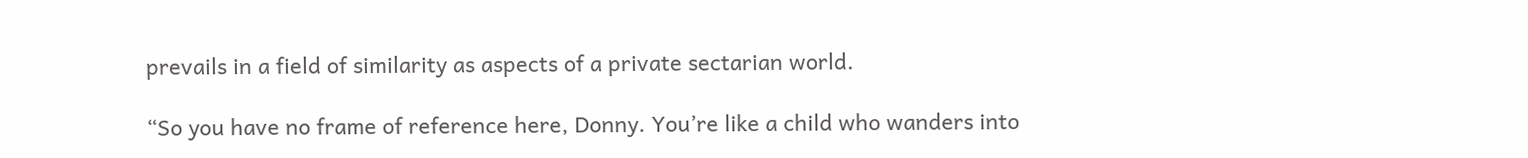prevails in a field of similarity as aspects of a private sectarian world.

“So you have no frame of reference here, Donny. You’re like a child who wanders into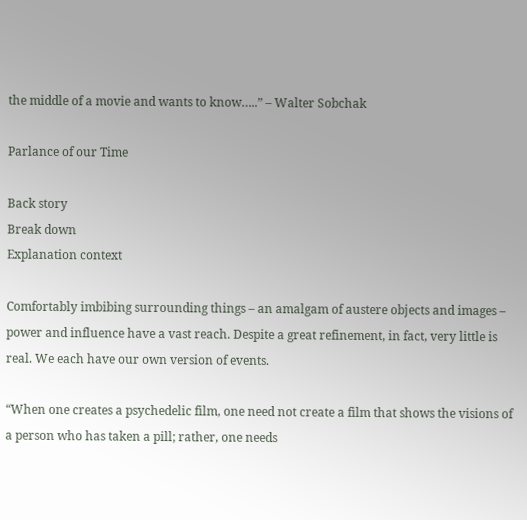the middle of a movie and wants to know…..” – Walter Sobchak

Parlance of our Time

Back story
Break down
Explanation context

Comfortably imbibing surrounding things – an amalgam of austere objects and images – power and influence have a vast reach. Despite a great refinement, in fact, very little is real. We each have our own version of events.

“When one creates a psychedelic film, one need not create a film that shows the visions of a person who has taken a pill; rather, one needs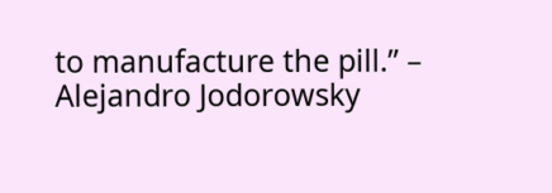to manufacture the pill.” – Alejandro Jodorowsky